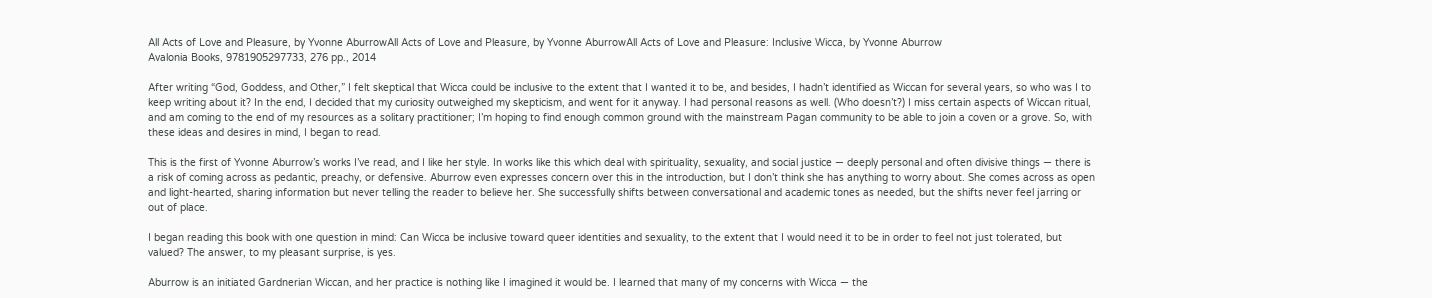All Acts of Love and Pleasure, by Yvonne AburrowAll Acts of Love and Pleasure, by Yvonne AburrowAll Acts of Love and Pleasure: Inclusive Wicca, by Yvonne Aburrow
Avalonia Books, 9781905297733, 276 pp., 2014

After writing “God, Goddess, and Other,” I felt skeptical that Wicca could be inclusive to the extent that I wanted it to be, and besides, I hadn’t identified as Wiccan for several years, so who was I to keep writing about it? In the end, I decided that my curiosity outweighed my skepticism, and went for it anyway. I had personal reasons as well. (Who doesn’t?) I miss certain aspects of Wiccan ritual, and am coming to the end of my resources as a solitary practitioner; I’m hoping to find enough common ground with the mainstream Pagan community to be able to join a coven or a grove. So, with these ideas and desires in mind, I began to read.

This is the first of Yvonne Aburrow’s works I’ve read, and I like her style. In works like this which deal with spirituality, sexuality, and social justice — deeply personal and often divisive things — there is a risk of coming across as pedantic, preachy, or defensive. Aburrow even expresses concern over this in the introduction, but I don’t think she has anything to worry about. She comes across as open and light-hearted, sharing information but never telling the reader to believe her. She successfully shifts between conversational and academic tones as needed, but the shifts never feel jarring or out of place.

I began reading this book with one question in mind: Can Wicca be inclusive toward queer identities and sexuality, to the extent that I would need it to be in order to feel not just tolerated, but valued? The answer, to my pleasant surprise, is yes.

Aburrow is an initiated Gardnerian Wiccan, and her practice is nothing like I imagined it would be. I learned that many of my concerns with Wicca — the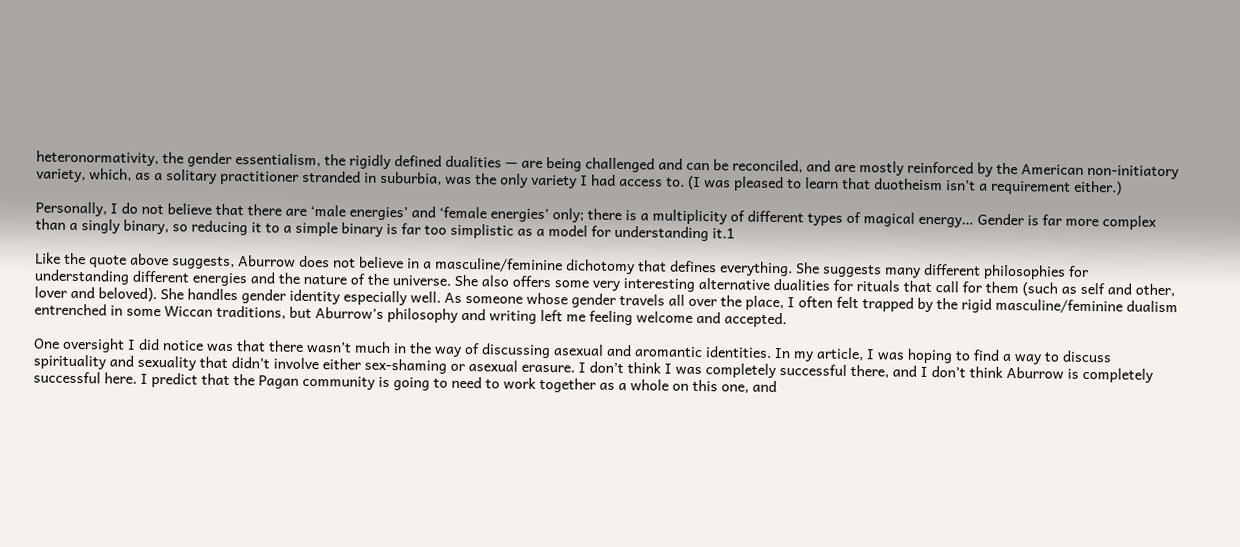heteronormativity, the gender essentialism, the rigidly defined dualities — are being challenged and can be reconciled, and are mostly reinforced by the American non-initiatory variety, which, as a solitary practitioner stranded in suburbia, was the only variety I had access to. (I was pleased to learn that duotheism isn’t a requirement either.)

Personally, I do not believe that there are ‘male energies’ and ‘female energies’ only; there is a multiplicity of different types of magical energy… Gender is far more complex than a singly binary, so reducing it to a simple binary is far too simplistic as a model for understanding it.1

Like the quote above suggests, Aburrow does not believe in a masculine/feminine dichotomy that defines everything. She suggests many different philosophies for understanding different energies and the nature of the universe. She also offers some very interesting alternative dualities for rituals that call for them (such as self and other, lover and beloved). She handles gender identity especially well. As someone whose gender travels all over the place, I often felt trapped by the rigid masculine/feminine dualism entrenched in some Wiccan traditions, but Aburrow’s philosophy and writing left me feeling welcome and accepted.

One oversight I did notice was that there wasn’t much in the way of discussing asexual and aromantic identities. In my article, I was hoping to find a way to discuss spirituality and sexuality that didn’t involve either sex-shaming or asexual erasure. I don’t think I was completely successful there, and I don’t think Aburrow is completely successful here. I predict that the Pagan community is going to need to work together as a whole on this one, and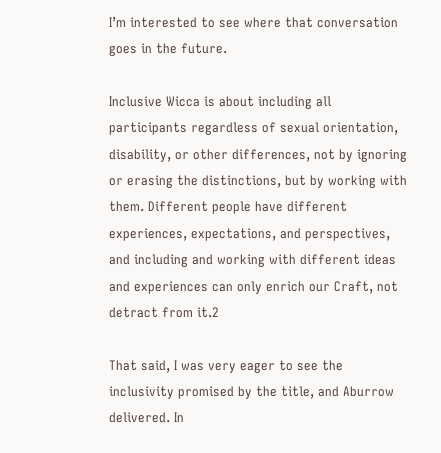I’m interested to see where that conversation goes in the future.

Inclusive Wicca is about including all participants regardless of sexual orientation, disability, or other differences, not by ignoring or erasing the distinctions, but by working with them. Different people have different experiences, expectations, and perspectives, and including and working with different ideas and experiences can only enrich our Craft, not detract from it.2

That said, I was very eager to see the inclusivity promised by the title, and Aburrow delivered. In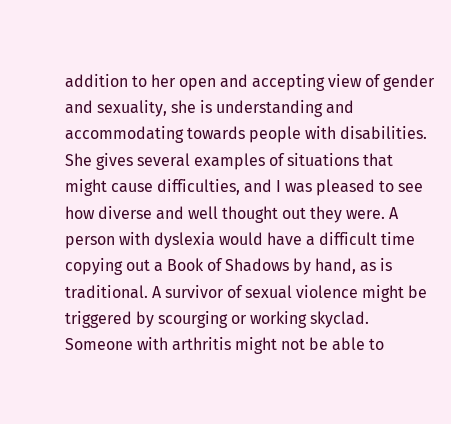addition to her open and accepting view of gender and sexuality, she is understanding and accommodating towards people with disabilities. She gives several examples of situations that might cause difficulties, and I was pleased to see how diverse and well thought out they were. A person with dyslexia would have a difficult time copying out a Book of Shadows by hand, as is traditional. A survivor of sexual violence might be triggered by scourging or working skyclad. Someone with arthritis might not be able to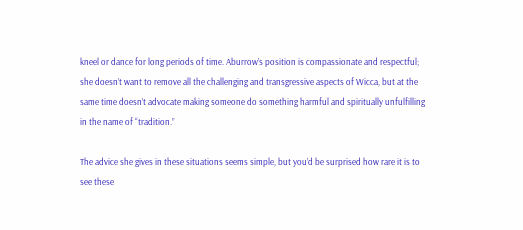kneel or dance for long periods of time. Aburrow’s position is compassionate and respectful; she doesn’t want to remove all the challenging and transgressive aspects of Wicca, but at the same time doesn’t advocate making someone do something harmful and spiritually unfulfilling in the name of “tradition.”

The advice she gives in these situations seems simple, but you’d be surprised how rare it is to see these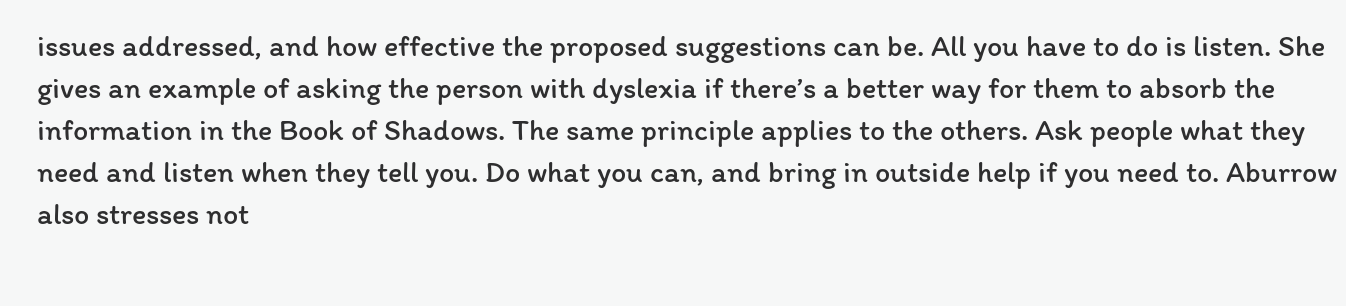issues addressed, and how effective the proposed suggestions can be. All you have to do is listen. She gives an example of asking the person with dyslexia if there’s a better way for them to absorb the information in the Book of Shadows. The same principle applies to the others. Ask people what they need and listen when they tell you. Do what you can, and bring in outside help if you need to. Aburrow also stresses not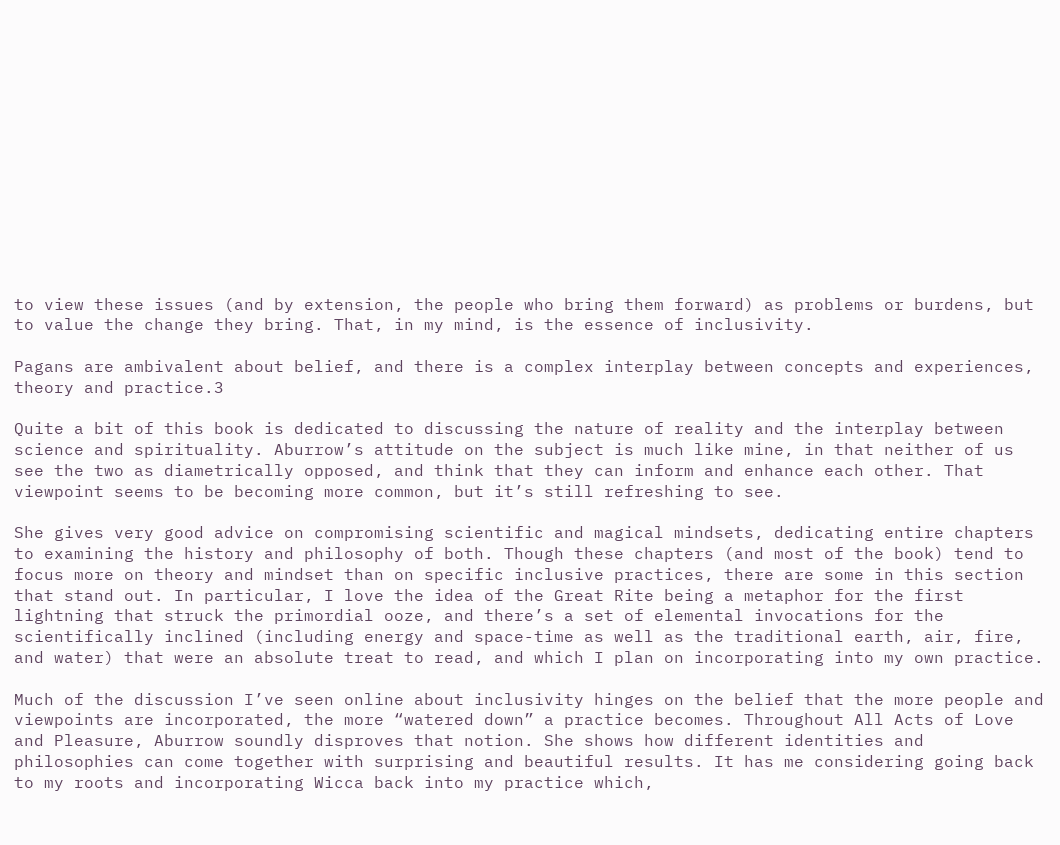to view these issues (and by extension, the people who bring them forward) as problems or burdens, but to value the change they bring. That, in my mind, is the essence of inclusivity.

Pagans are ambivalent about belief, and there is a complex interplay between concepts and experiences, theory and practice.3

Quite a bit of this book is dedicated to discussing the nature of reality and the interplay between science and spirituality. Aburrow’s attitude on the subject is much like mine, in that neither of us see the two as diametrically opposed, and think that they can inform and enhance each other. That viewpoint seems to be becoming more common, but it’s still refreshing to see.

She gives very good advice on compromising scientific and magical mindsets, dedicating entire chapters to examining the history and philosophy of both. Though these chapters (and most of the book) tend to focus more on theory and mindset than on specific inclusive practices, there are some in this section that stand out. In particular, I love the idea of the Great Rite being a metaphor for the first lightning that struck the primordial ooze, and there’s a set of elemental invocations for the scientifically inclined (including energy and space-time as well as the traditional earth, air, fire, and water) that were an absolute treat to read, and which I plan on incorporating into my own practice.

Much of the discussion I’ve seen online about inclusivity hinges on the belief that the more people and viewpoints are incorporated, the more “watered down” a practice becomes. Throughout All Acts of Love and Pleasure, Aburrow soundly disproves that notion. She shows how different identities and philosophies can come together with surprising and beautiful results. It has me considering going back to my roots and incorporating Wicca back into my practice which,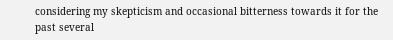considering my skepticism and occasional bitterness towards it for the past several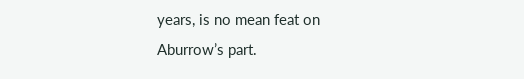years, is no mean feat on Aburrow’s part.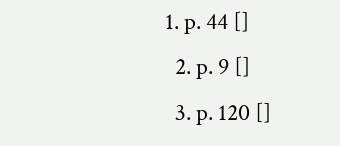1. p. 44 []
  2. p. 9 []
  3. p. 120 []